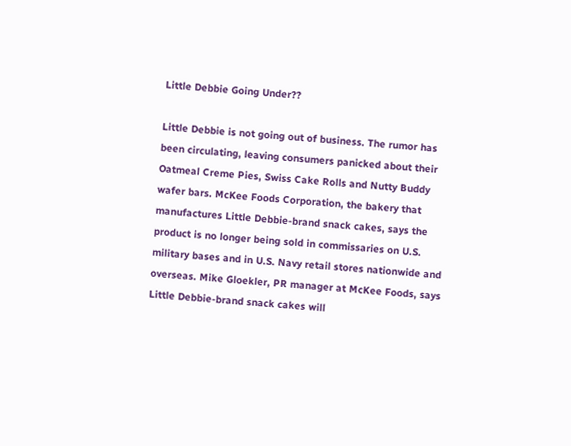Little Debbie Going Under??

Little Debbie is not going out of business. The rumor has been circulating, leaving consumers panicked about their Oatmeal Creme Pies, Swiss Cake Rolls and Nutty Buddy wafer bars. McKee Foods Corporation, the bakery that manufactures Little Debbie-brand snack cakes, says the product is no longer being sold in commissaries on U.S. military bases and in U.S. Navy retail stores nationwide and overseas. Mike Gloekler, PR manager at McKee Foods, says Little Debbie-brand snack cakes will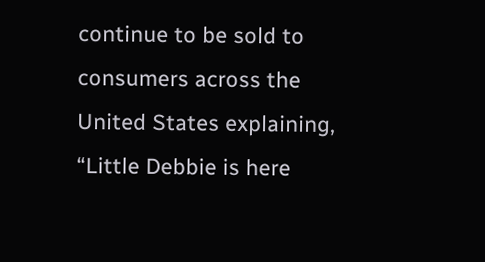continue to be sold to consumers across the United States explaining, “Little Debbie is here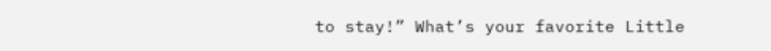to stay!” What’s your favorite Little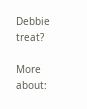Debbie treat?

More about: